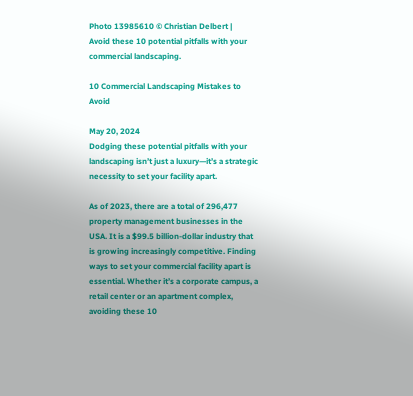Photo 13985610 © Christian Delbert |
Avoid these 10 potential pitfalls with your commercial landscaping.

10 Commercial Landscaping Mistakes to Avoid

May 20, 2024
Dodging these potential pitfalls with your landscaping isn’t just a luxury—it’s a strategic necessity to set your facility apart.

As of 2023, there are a total of 296,477 property management businesses in the USA. It is a $99.5 billion-dollar industry that is growing increasingly competitive. Finding ways to set your commercial facility apart is essential. Whether it’s a corporate campus, a retail center or an apartment complex, avoiding these 10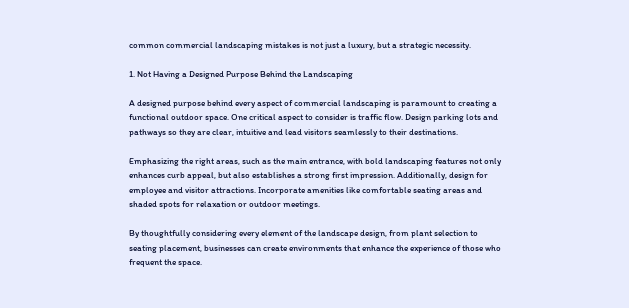common commercial landscaping mistakes is not just a luxury, but a strategic necessity.

1. Not Having a Designed Purpose Behind the Landscaping

A designed purpose behind every aspect of commercial landscaping is paramount to creating a functional outdoor space. One critical aspect to consider is traffic flow. Design parking lots and pathways so they are clear, intuitive and lead visitors seamlessly to their destinations.

Emphasizing the right areas, such as the main entrance, with bold landscaping features not only enhances curb appeal, but also establishes a strong first impression. Additionally, design for employee and visitor attractions. Incorporate amenities like comfortable seating areas and shaded spots for relaxation or outdoor meetings.

By thoughtfully considering every element of the landscape design, from plant selection to seating placement, businesses can create environments that enhance the experience of those who frequent the space.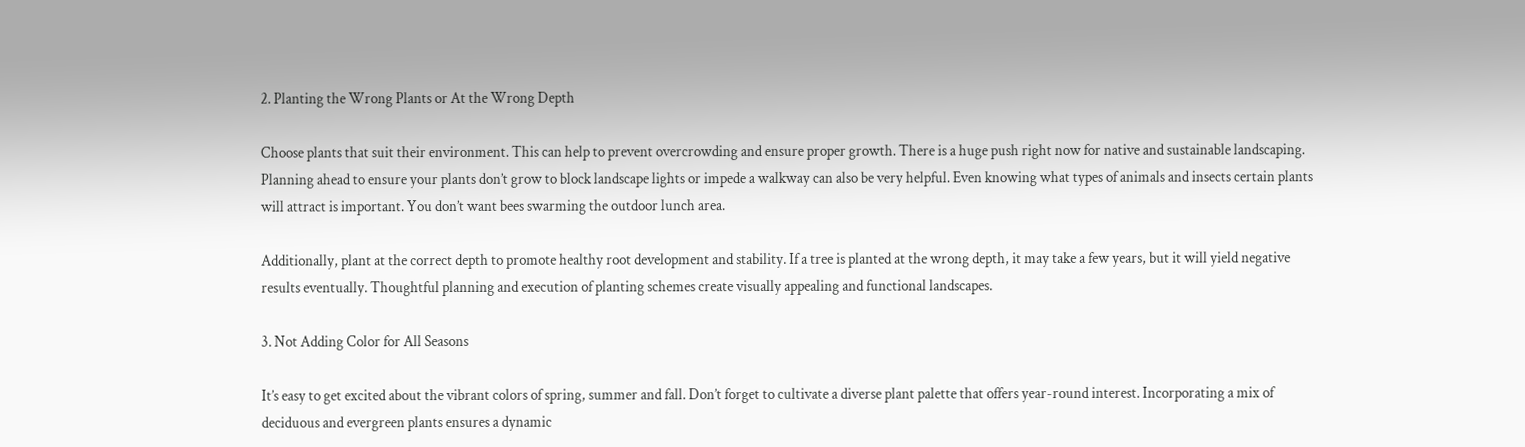2. Planting the Wrong Plants or At the Wrong Depth

Choose plants that suit their environment. This can help to prevent overcrowding and ensure proper growth. There is a huge push right now for native and sustainable landscaping. Planning ahead to ensure your plants don’t grow to block landscape lights or impede a walkway can also be very helpful. Even knowing what types of animals and insects certain plants will attract is important. You don’t want bees swarming the outdoor lunch area.

Additionally, plant at the correct depth to promote healthy root development and stability. If a tree is planted at the wrong depth, it may take a few years, but it will yield negative results eventually. Thoughtful planning and execution of planting schemes create visually appealing and functional landscapes.

3. Not Adding Color for All Seasons

It’s easy to get excited about the vibrant colors of spring, summer and fall. Don’t forget to cultivate a diverse plant palette that offers year-round interest. Incorporating a mix of deciduous and evergreen plants ensures a dynamic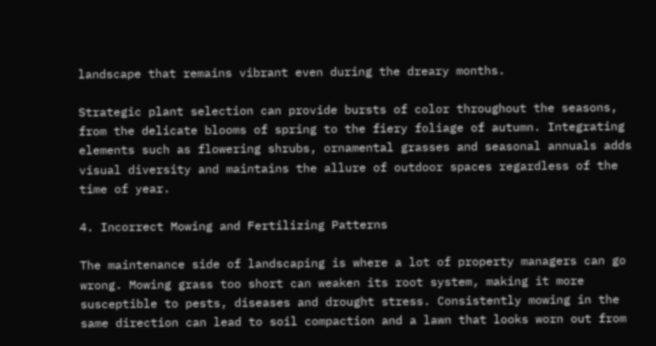landscape that remains vibrant even during the dreary months.

Strategic plant selection can provide bursts of color throughout the seasons, from the delicate blooms of spring to the fiery foliage of autumn. Integrating elements such as flowering shrubs, ornamental grasses and seasonal annuals adds visual diversity and maintains the allure of outdoor spaces regardless of the time of year.

4. Incorrect Mowing and Fertilizing Patterns

The maintenance side of landscaping is where a lot of property managers can go wrong. Mowing grass too short can weaken its root system, making it more susceptible to pests, diseases and drought stress. Consistently mowing in the same direction can lead to soil compaction and a lawn that looks worn out from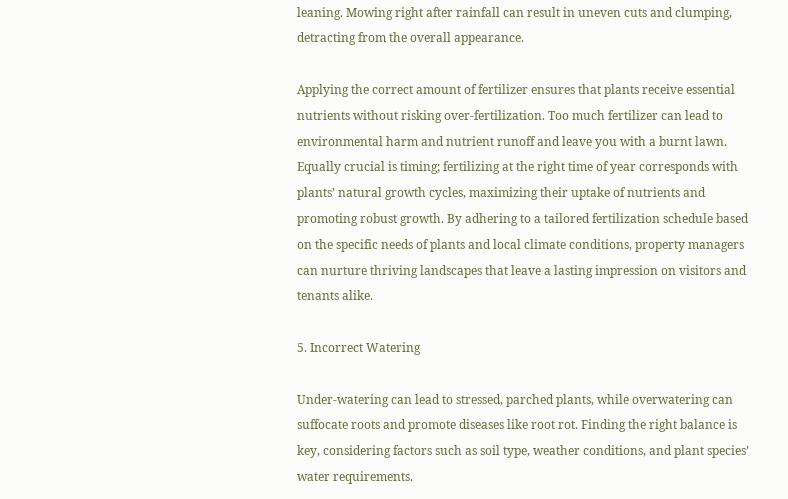leaning. Mowing right after rainfall can result in uneven cuts and clumping, detracting from the overall appearance.

Applying the correct amount of fertilizer ensures that plants receive essential nutrients without risking over-fertilization. Too much fertilizer can lead to environmental harm and nutrient runoff and leave you with a burnt lawn. Equally crucial is timing; fertilizing at the right time of year corresponds with plants’ natural growth cycles, maximizing their uptake of nutrients and promoting robust growth. By adhering to a tailored fertilization schedule based on the specific needs of plants and local climate conditions, property managers can nurture thriving landscapes that leave a lasting impression on visitors and tenants alike.

5. Incorrect Watering

Under-watering can lead to stressed, parched plants, while overwatering can suffocate roots and promote diseases like root rot. Finding the right balance is key, considering factors such as soil type, weather conditions, and plant species’ water requirements.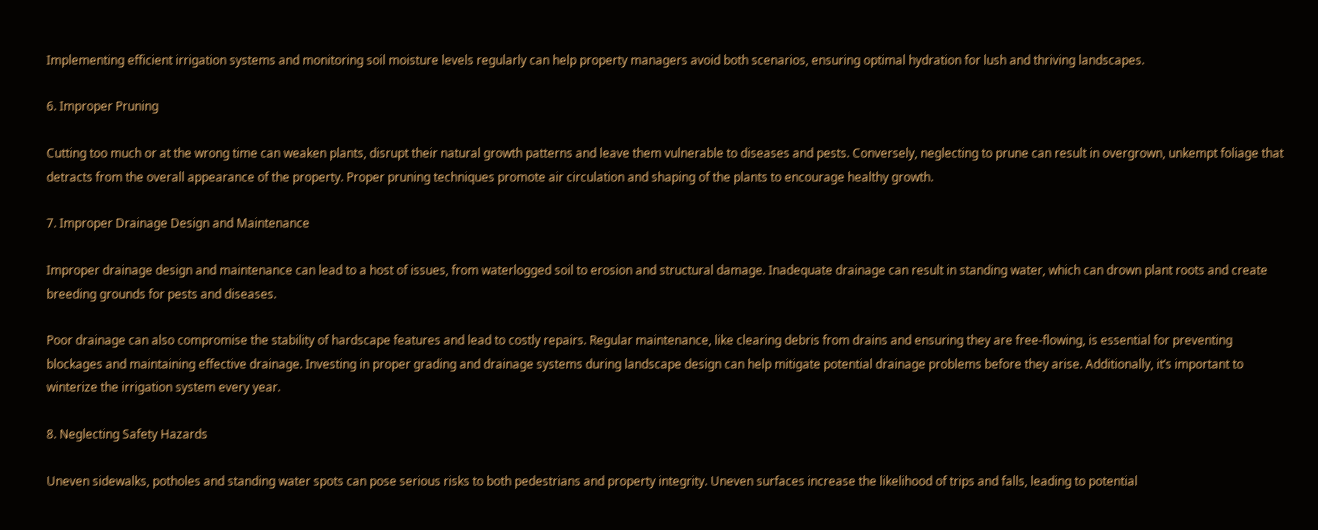Implementing efficient irrigation systems and monitoring soil moisture levels regularly can help property managers avoid both scenarios, ensuring optimal hydration for lush and thriving landscapes.

6. Improper Pruning

Cutting too much or at the wrong time can weaken plants, disrupt their natural growth patterns and leave them vulnerable to diseases and pests. Conversely, neglecting to prune can result in overgrown, unkempt foliage that detracts from the overall appearance of the property. Proper pruning techniques promote air circulation and shaping of the plants to encourage healthy growth.

7. Improper Drainage Design and Maintenance

Improper drainage design and maintenance can lead to a host of issues, from waterlogged soil to erosion and structural damage. Inadequate drainage can result in standing water, which can drown plant roots and create breeding grounds for pests and diseases.

Poor drainage can also compromise the stability of hardscape features and lead to costly repairs. Regular maintenance, like clearing debris from drains and ensuring they are free-flowing, is essential for preventing blockages and maintaining effective drainage. Investing in proper grading and drainage systems during landscape design can help mitigate potential drainage problems before they arise. Additionally, it’s important to winterize the irrigation system every year.

8. Neglecting Safety Hazards

Uneven sidewalks, potholes and standing water spots can pose serious risks to both pedestrians and property integrity. Uneven surfaces increase the likelihood of trips and falls, leading to potential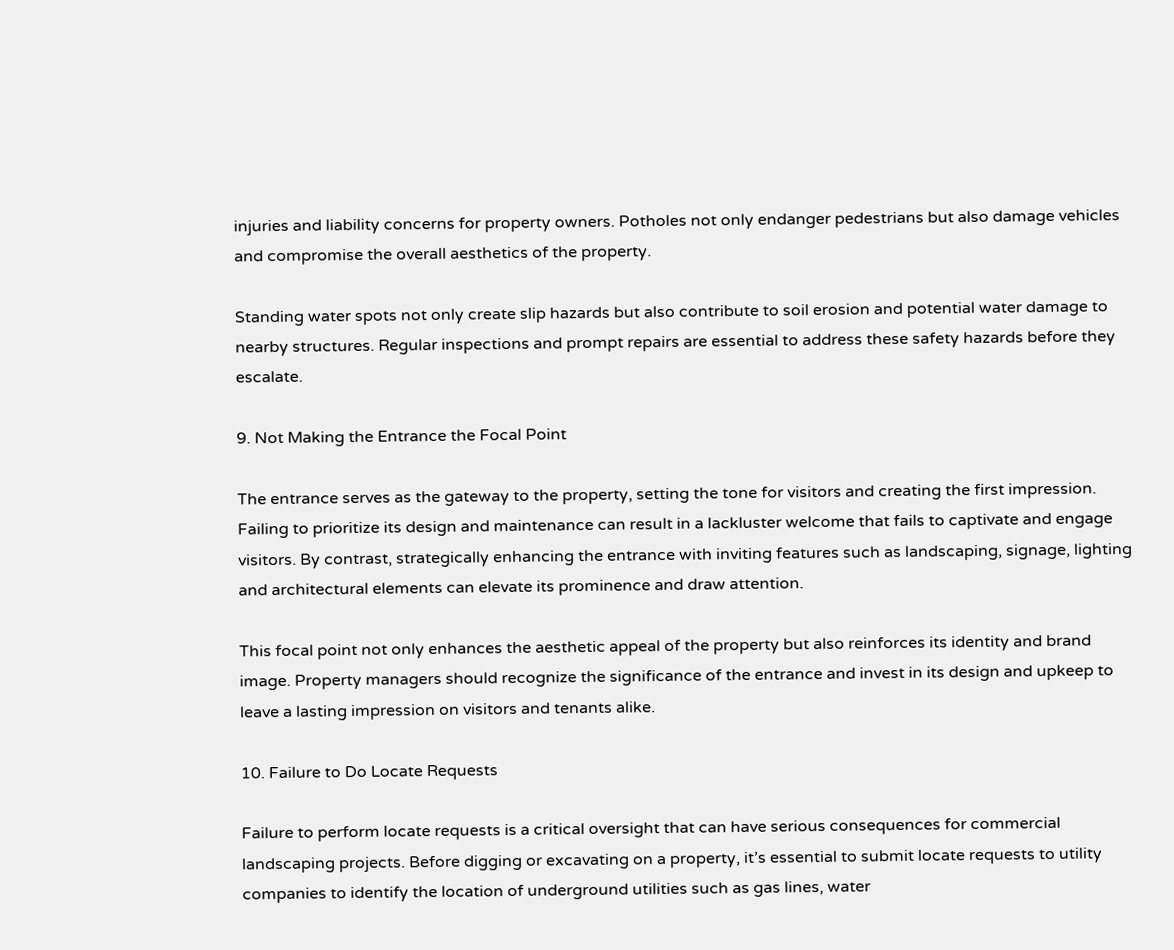injuries and liability concerns for property owners. Potholes not only endanger pedestrians but also damage vehicles and compromise the overall aesthetics of the property.

Standing water spots not only create slip hazards but also contribute to soil erosion and potential water damage to nearby structures. Regular inspections and prompt repairs are essential to address these safety hazards before they escalate.

9. Not Making the Entrance the Focal Point

The entrance serves as the gateway to the property, setting the tone for visitors and creating the first impression. Failing to prioritize its design and maintenance can result in a lackluster welcome that fails to captivate and engage visitors. By contrast, strategically enhancing the entrance with inviting features such as landscaping, signage, lighting and architectural elements can elevate its prominence and draw attention.

This focal point not only enhances the aesthetic appeal of the property but also reinforces its identity and brand image. Property managers should recognize the significance of the entrance and invest in its design and upkeep to leave a lasting impression on visitors and tenants alike.

10. Failure to Do Locate Requests

Failure to perform locate requests is a critical oversight that can have serious consequences for commercial landscaping projects. Before digging or excavating on a property, it’s essential to submit locate requests to utility companies to identify the location of underground utilities such as gas lines, water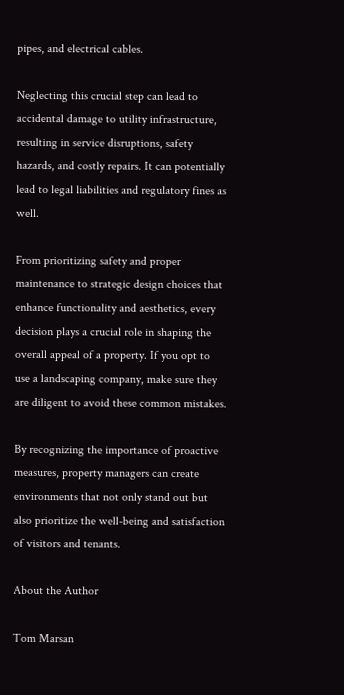pipes, and electrical cables.

Neglecting this crucial step can lead to accidental damage to utility infrastructure, resulting in service disruptions, safety hazards, and costly repairs. It can potentially lead to legal liabilities and regulatory fines as well.

From prioritizing safety and proper maintenance to strategic design choices that enhance functionality and aesthetics, every decision plays a crucial role in shaping the overall appeal of a property. If you opt to use a landscaping company, make sure they are diligent to avoid these common mistakes.

By recognizing the importance of proactive measures, property managers can create environments that not only stand out but also prioritize the well-being and satisfaction of visitors and tenants.

About the Author

Tom Marsan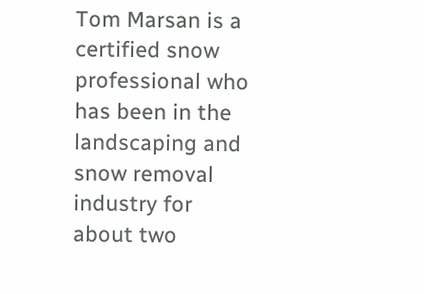Tom Marsan is a certified snow professional who has been in the landscaping and snow removal industry for about two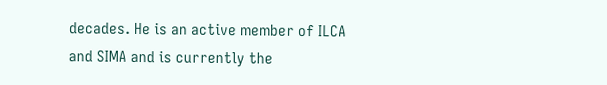decades. He is an active member of ILCA and SIMA and is currently the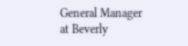General Manager at Beverly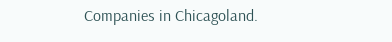Companies in Chicagoland.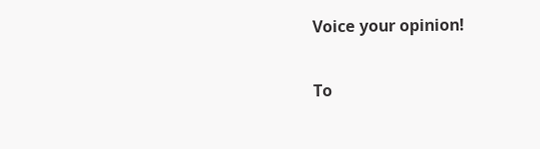Voice your opinion!

To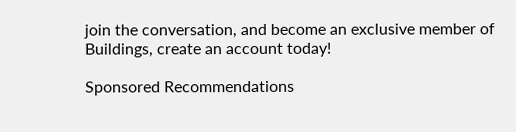join the conversation, and become an exclusive member of Buildings, create an account today!

Sponsored Recommendations